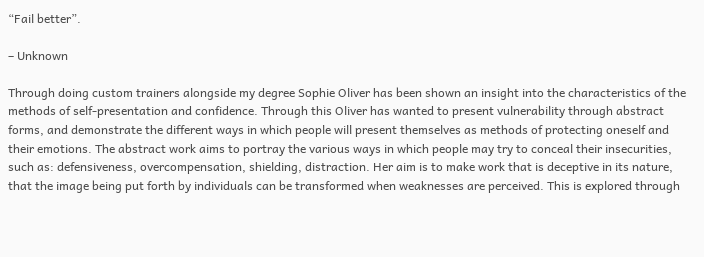“Fail better”.

– Unknown

Through doing custom trainers alongside my degree Sophie Oliver has been shown an insight into the characteristics of the methods of self-presentation and confidence. Through this Oliver has wanted to present vulnerability through abstract forms, and demonstrate the different ways in which people will present themselves as methods of protecting oneself and their emotions. The abstract work aims to portray the various ways in which people may try to conceal their insecurities, such as: defensiveness, overcompensation, shielding, distraction. Her aim is to make work that is deceptive in its nature, that the image being put forth by individuals can be transformed when weaknesses are perceived. This is explored through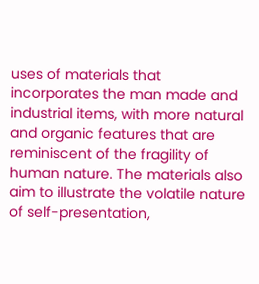uses of materials that incorporates the man made and industrial items, with more natural and organic features that are reminiscent of the fragility of human nature. The materials also aim to illustrate the volatile nature of self-presentation,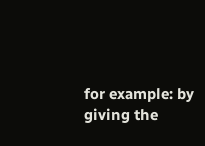for example: by giving the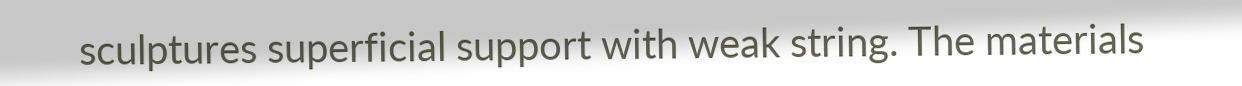sculptures superficial support with weak string. The materials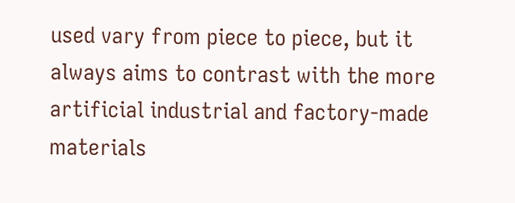used vary from piece to piece, but it always aims to contrast with the more artificial industrial and factory-made materials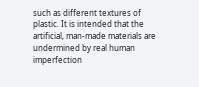such as different textures of plastic. It is intended that the artificial, man-made materials are undermined by real human imperfection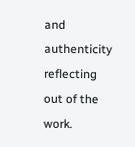and  authenticity reflecting out of the work.